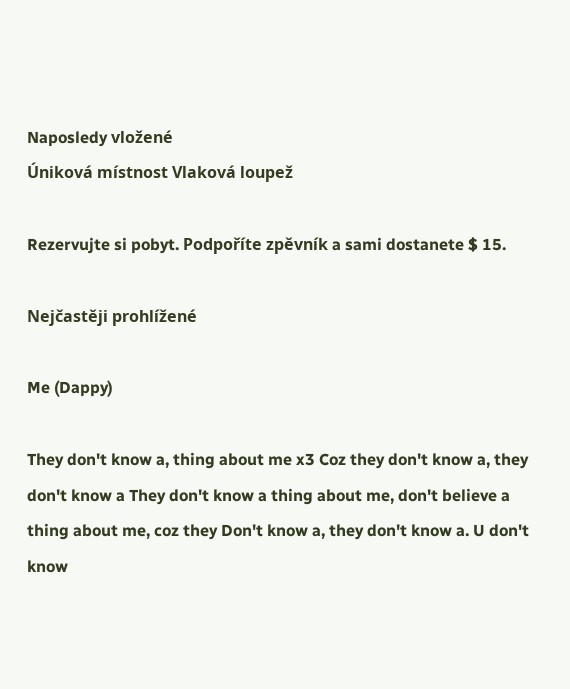Naposledy vložené
Úniková místnost Vlaková loupež

Rezervujte si pobyt. Podpoříte zpěvník a sami dostanete $ 15.

Nejčastěji prohlížené

Me (Dappy)

They don't know a, thing about me x3 Coz they don't know a, they don't know a They don't know a thing about me, don't believe a thing about me, coz they Don't know a, they don't know a. U don't know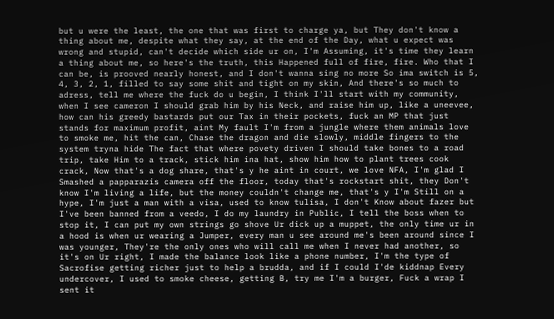but u were the least, the one that was first to charge ya, but They don't know a thing about me, despite what they say, at the end of the Day, what u expect was wrong and stupid, can't decide which side ur on, I'm Assuming, it's time they learn a thing about me, so here's the truth, this Happened full of fire, fire. Who that I can be, is prooved nearly honest, and I don't wanna sing no more So ima switch is 5, 4, 3, 2, 1, filled to say some shit and tight on my skin, And there's so much to adress, tell me where the fuck do u begin, I think I'll start with my community, when I see cameron I should grab him by his Neck, and raise him up, like a uneevee, how can his greedy bastards put our Tax in their pockets, fuck an MP that just stands for maximum profit, aint My fault I'm from a jungle where them animals love to smoke me, hit the can, Chase the dragon and die slowly, middle fingers to the system tryna hide The fact that where povety driven I should take bones to a road trip, take Him to a track, stick him ina hat, show him how to plant trees cook crack, Now that's a dog share, that's y he aint in court, we love NFA, I'm glad I Smashed a papparazis camera off the floor, today that's rockstart shit, they Don't know I'm living a life, but the money couldn't change me, that's y I'm Still on a hype, I'm just a man with a visa, used to know tulisa, I don't Know about fazer but I've been banned from a veedo, I do my laundry in Public, I tell the boss when to stop it, I can put my own strings go shove Ur dick up a muppet, the only time ur in a hood is when ur wearing a Jumper, every man u see around me's been around since I was younger, They're the only ones who will call me when I never had another, so it's on Ur right, I made the balance look like a phone number, I'm the type of Sacrofise getting richer just to help a brudda, and if I could I'de kiddnap Every undercover, I used to smoke cheese, getting B, try me I'm a burger, Fuck a wrap I sent it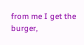from me I get the burger,